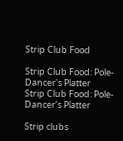Strip Club Food

Strip Club Food: Pole-Dancer's Platter
Strip Club Food: Pole-Dancer’s Platter

Strip clubs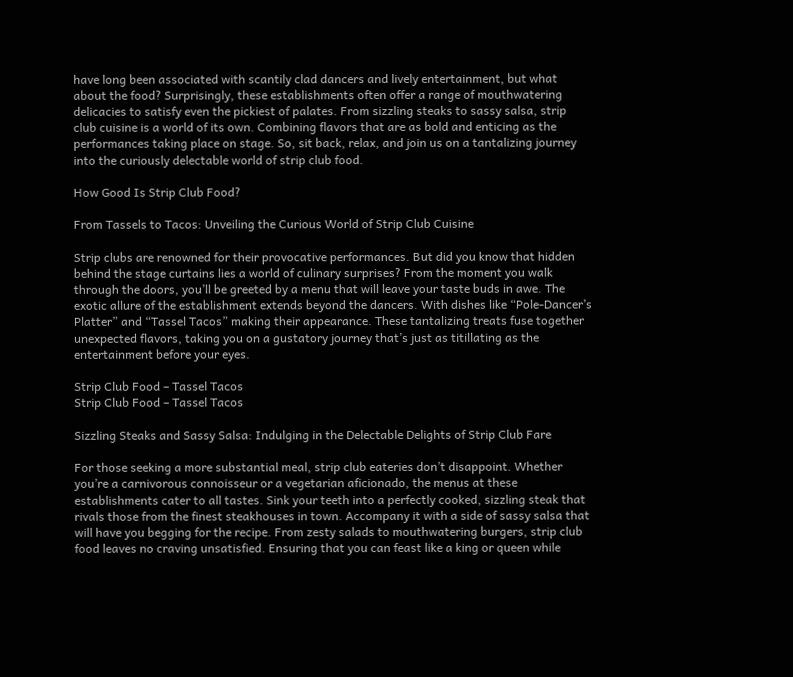have long been associated with scantily clad dancers and lively entertainment, but what about the food? Surprisingly, these establishments often offer a range of mouthwatering delicacies to satisfy even the pickiest of palates. From sizzling steaks to sassy salsa, strip club cuisine is a world of its own. Combining flavors that are as bold and enticing as the performances taking place on stage. So, sit back, relax, and join us on a tantalizing journey into the curiously delectable world of strip club food.

How Good Is Strip Club Food?

From Tassels to Tacos: Unveiling the Curious World of Strip Club Cuisine

Strip clubs are renowned for their provocative performances. But did you know that hidden behind the stage curtains lies a world of culinary surprises? From the moment you walk through the doors, you’ll be greeted by a menu that will leave your taste buds in awe. The exotic allure of the establishment extends beyond the dancers. With dishes like “Pole-Dancer’s Platter” and “Tassel Tacos” making their appearance. These tantalizing treats fuse together unexpected flavors, taking you on a gustatory journey that’s just as titillating as the entertainment before your eyes.

Strip Club Food – Tassel Tacos
Strip Club Food – Tassel Tacos

Sizzling Steaks and Sassy Salsa: Indulging in the Delectable Delights of Strip Club Fare

For those seeking a more substantial meal, strip club eateries don’t disappoint. Whether you’re a carnivorous connoisseur or a vegetarian aficionado, the menus at these establishments cater to all tastes. Sink your teeth into a perfectly cooked, sizzling steak that rivals those from the finest steakhouses in town. Accompany it with a side of sassy salsa that will have you begging for the recipe. From zesty salads to mouthwatering burgers, strip club food leaves no craving unsatisfied. Ensuring that you can feast like a king or queen while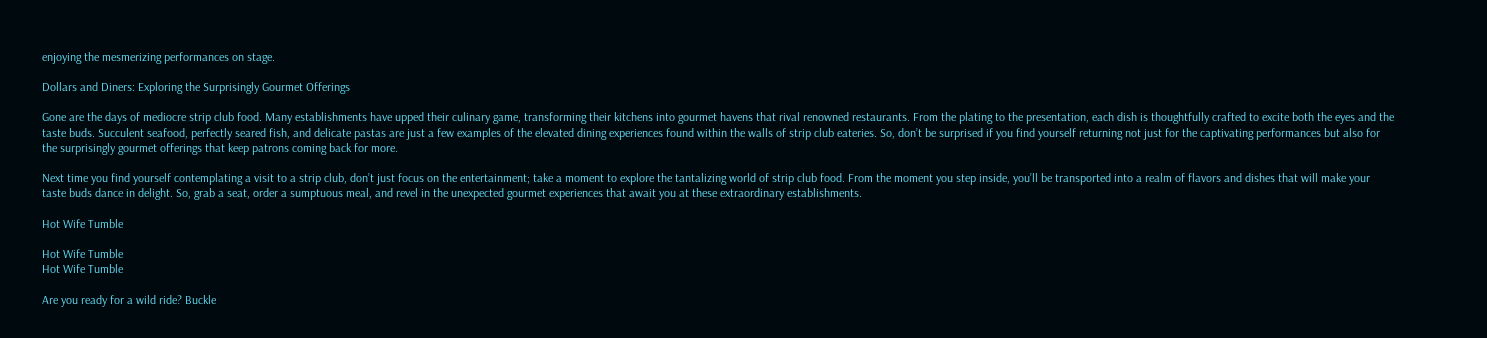enjoying the mesmerizing performances on stage.

Dollars and Diners: Exploring the Surprisingly Gourmet Offerings

Gone are the days of mediocre strip club food. Many establishments have upped their culinary game, transforming their kitchens into gourmet havens that rival renowned restaurants. From the plating to the presentation, each dish is thoughtfully crafted to excite both the eyes and the taste buds. Succulent seafood, perfectly seared fish, and delicate pastas are just a few examples of the elevated dining experiences found within the walls of strip club eateries. So, don’t be surprised if you find yourself returning not just for the captivating performances but also for the surprisingly gourmet offerings that keep patrons coming back for more.

Next time you find yourself contemplating a visit to a strip club, don’t just focus on the entertainment; take a moment to explore the tantalizing world of strip club food. From the moment you step inside, you’ll be transported into a realm of flavors and dishes that will make your taste buds dance in delight. So, grab a seat, order a sumptuous meal, and revel in the unexpected gourmet experiences that await you at these extraordinary establishments.

Hot Wife Tumble

Hot Wife Tumble
Hot Wife Tumble

Are you ready for a wild ride? Buckle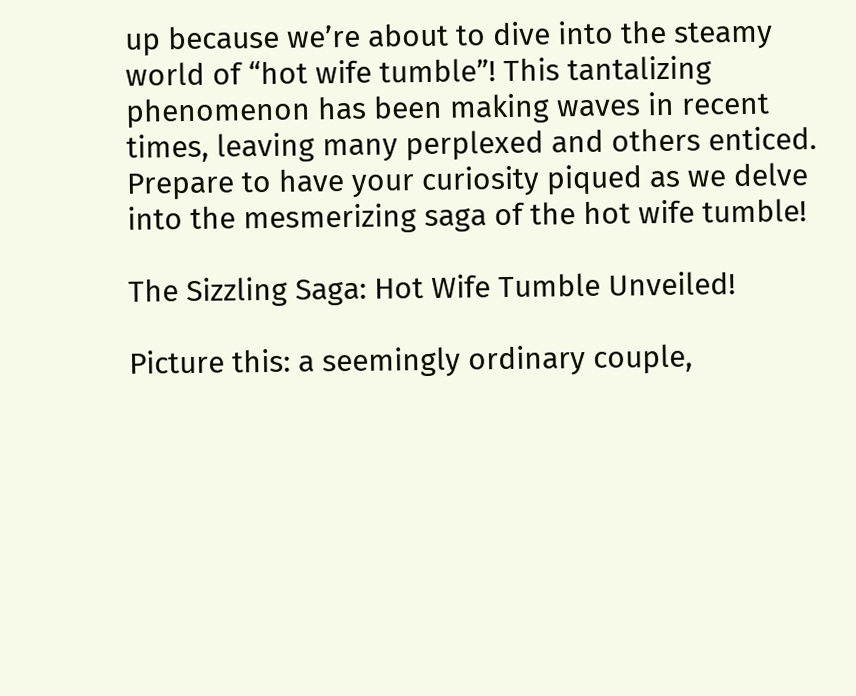up because we’re about to dive into the steamy world of “hot wife tumble”! This tantalizing phenomenon has been making waves in recent times, leaving many perplexed and others enticed. Prepare to have your curiosity piqued as we delve into the mesmerizing saga of the hot wife tumble!

The Sizzling Saga: Hot Wife Tumble Unveiled!

Picture this: a seemingly ordinary couple,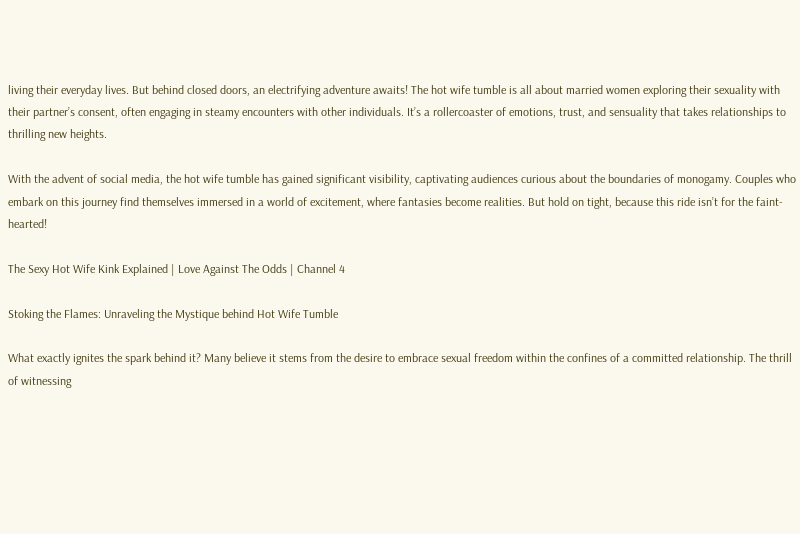living their everyday lives. But behind closed doors, an electrifying adventure awaits! The hot wife tumble is all about married women exploring their sexuality with their partner’s consent, often engaging in steamy encounters with other individuals. It’s a rollercoaster of emotions, trust, and sensuality that takes relationships to thrilling new heights.

With the advent of social media, the hot wife tumble has gained significant visibility, captivating audiences curious about the boundaries of monogamy. Couples who embark on this journey find themselves immersed in a world of excitement, where fantasies become realities. But hold on tight, because this ride isn’t for the faint-hearted!

The Sexy Hot Wife Kink Explained | Love Against The Odds | Channel 4

Stoking the Flames: Unraveling the Mystique behind Hot Wife Tumble

What exactly ignites the spark behind it? Many believe it stems from the desire to embrace sexual freedom within the confines of a committed relationship. The thrill of witnessing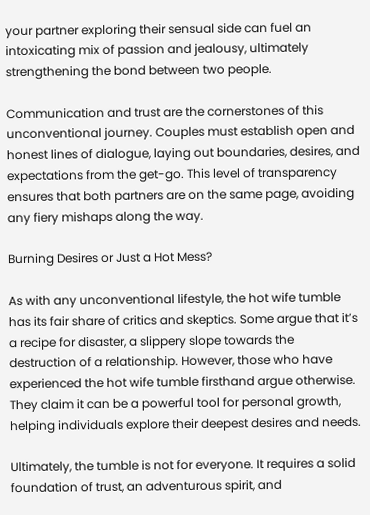your partner exploring their sensual side can fuel an intoxicating mix of passion and jealousy, ultimately strengthening the bond between two people.

Communication and trust are the cornerstones of this unconventional journey. Couples must establish open and honest lines of dialogue, laying out boundaries, desires, and expectations from the get-go. This level of transparency ensures that both partners are on the same page, avoiding any fiery mishaps along the way.

Burning Desires or Just a Hot Mess?

As with any unconventional lifestyle, the hot wife tumble has its fair share of critics and skeptics. Some argue that it’s a recipe for disaster, a slippery slope towards the destruction of a relationship. However, those who have experienced the hot wife tumble firsthand argue otherwise. They claim it can be a powerful tool for personal growth, helping individuals explore their deepest desires and needs.

Ultimately, the tumble is not for everyone. It requires a solid foundation of trust, an adventurous spirit, and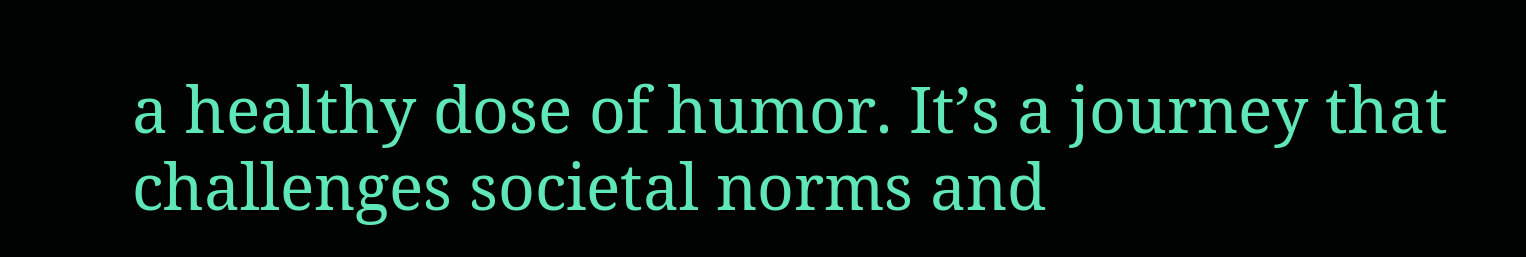a healthy dose of humor. It’s a journey that challenges societal norms and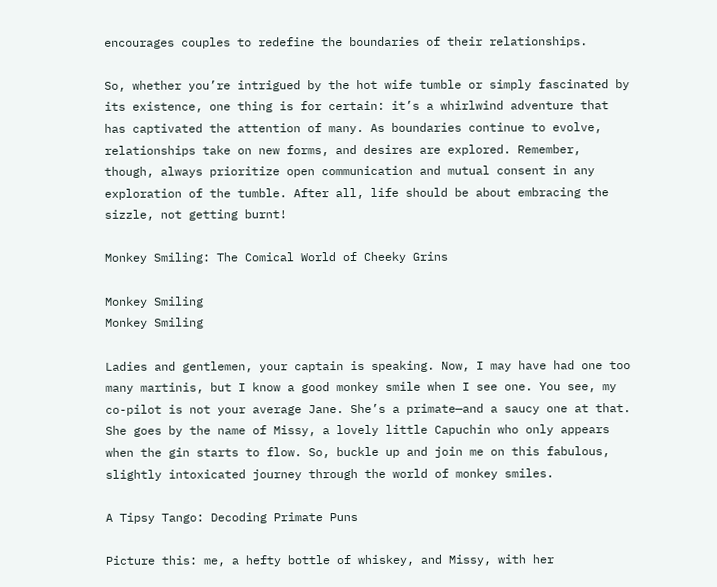encourages couples to redefine the boundaries of their relationships.

So, whether you’re intrigued by the hot wife tumble or simply fascinated by its existence, one thing is for certain: it’s a whirlwind adventure that has captivated the attention of many. As boundaries continue to evolve, relationships take on new forms, and desires are explored. Remember, though, always prioritize open communication and mutual consent in any exploration of the tumble. After all, life should be about embracing the sizzle, not getting burnt!

Monkey Smiling: The Comical World of Cheeky Grins

Monkey Smiling
Monkey Smiling

Ladies and gentlemen, your captain is speaking. Now, I may have had one too many martinis, but I know a good monkey smile when I see one. You see, my co-pilot is not your average Jane. She’s a primate—and a saucy one at that. She goes by the name of Missy, a lovely little Capuchin who only appears when the gin starts to flow. So, buckle up and join me on this fabulous, slightly intoxicated journey through the world of monkey smiles.

A Tipsy Tango: Decoding Primate Puns

Picture this: me, a hefty bottle of whiskey, and Missy, with her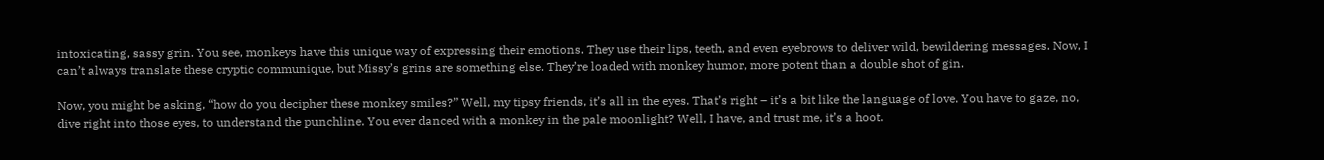intoxicating, sassy grin. You see, monkeys have this unique way of expressing their emotions. They use their lips, teeth, and even eyebrows to deliver wild, bewildering messages. Now, I can’t always translate these cryptic communique, but Missy’s grins are something else. They’re loaded with monkey humor, more potent than a double shot of gin.

Now, you might be asking, “how do you decipher these monkey smiles?” Well, my tipsy friends, it’s all in the eyes. That’s right – it’s a bit like the language of love. You have to gaze, no, dive right into those eyes, to understand the punchline. You ever danced with a monkey in the pale moonlight? Well, I have, and trust me, it’s a hoot.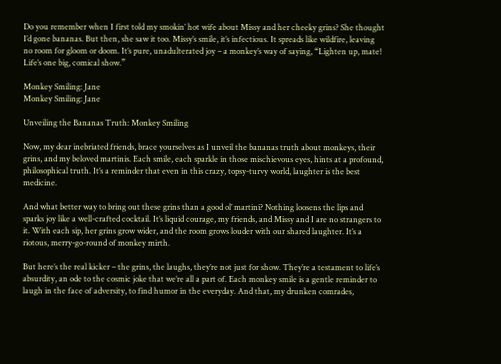Do you remember when I first told my smokin’ hot wife about Missy and her cheeky grins? She thought I’d gone bananas. But then, she saw it too. Missy’s smile, it’s infectious. It spreads like wildfire, leaving no room for gloom or doom. It’s pure, unadulterated joy – a monkey’s way of saying, “Lighten up, mate! Life’s one big, comical show.”

Monkey Smiling: Jane
Monkey Smiling: Jane

Unveiling the Bananas Truth: Monkey Smiling

Now, my dear inebriated friends, brace yourselves as I unveil the bananas truth about monkeys, their grins, and my beloved martinis. Each smile, each sparkle in those mischievous eyes, hints at a profound, philosophical truth. It’s a reminder that even in this crazy, topsy-turvy world, laughter is the best medicine.

And what better way to bring out these grins than a good ol’ martini? Nothing loosens the lips and sparks joy like a well-crafted cocktail. It’s liquid courage, my friends, and Missy and I are no strangers to it. With each sip, her grins grow wider, and the room grows louder with our shared laughter. It’s a riotous, merry-go-round of monkey mirth.

But here’s the real kicker – the grins, the laughs, they’re not just for show. They’re a testament to life’s absurdity, an ode to the cosmic joke that we’re all a part of. Each monkey smile is a gentle reminder to laugh in the face of adversity, to find humor in the everyday. And that, my drunken comrades,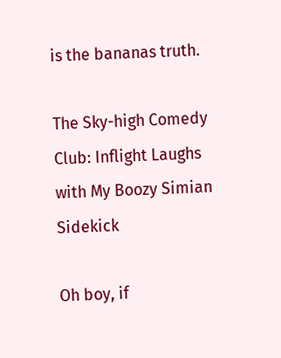is the bananas truth.

The Sky-high Comedy Club: Inflight Laughs with My Boozy Simian Sidekick

Oh boy, if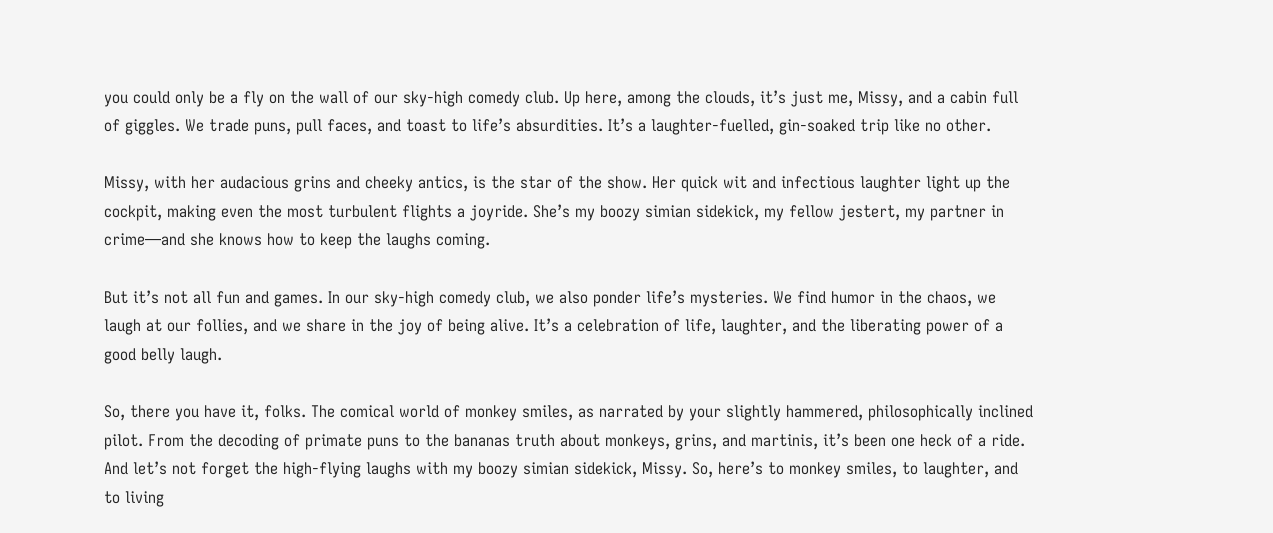you could only be a fly on the wall of our sky-high comedy club. Up here, among the clouds, it’s just me, Missy, and a cabin full of giggles. We trade puns, pull faces, and toast to life’s absurdities. It’s a laughter-fuelled, gin-soaked trip like no other.

Missy, with her audacious grins and cheeky antics, is the star of the show. Her quick wit and infectious laughter light up the cockpit, making even the most turbulent flights a joyride. She’s my boozy simian sidekick, my fellow jestert, my partner in crime—and she knows how to keep the laughs coming.

But it’s not all fun and games. In our sky-high comedy club, we also ponder life’s mysteries. We find humor in the chaos, we laugh at our follies, and we share in the joy of being alive. It’s a celebration of life, laughter, and the liberating power of a good belly laugh.

So, there you have it, folks. The comical world of monkey smiles, as narrated by your slightly hammered, philosophically inclined pilot. From the decoding of primate puns to the bananas truth about monkeys, grins, and martinis, it’s been one heck of a ride. And let’s not forget the high-flying laughs with my boozy simian sidekick, Missy. So, here’s to monkey smiles, to laughter, and to living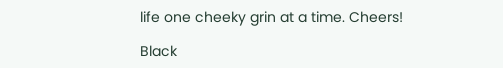life one cheeky grin at a time. Cheers!

Black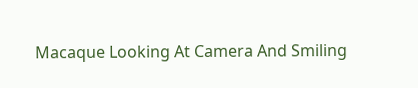Macaque Looking At Camera And Smiling